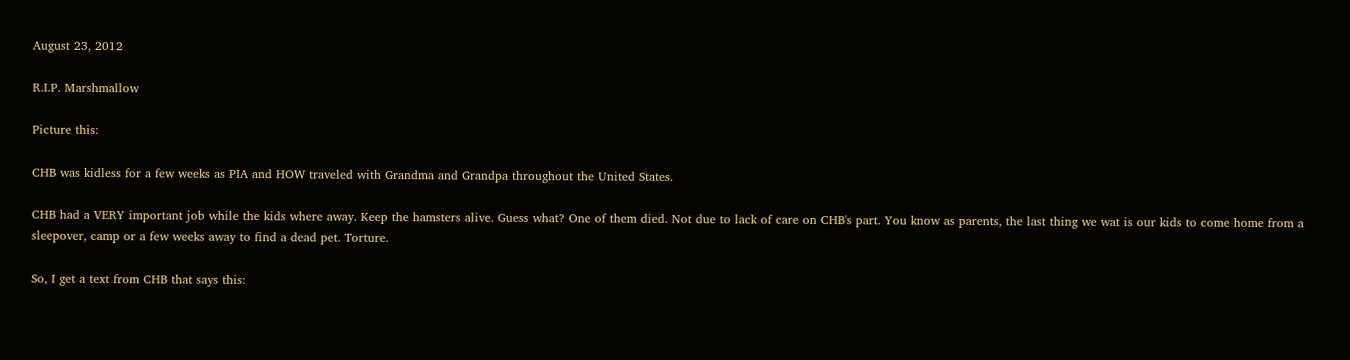August 23, 2012

R.I.P. Marshmallow

Picture this:

CHB was kidless for a few weeks as PIA and HOW traveled with Grandma and Grandpa throughout the United States.

CHB had a VERY important job while the kids where away. Keep the hamsters alive. Guess what? One of them died. Not due to lack of care on CHB's part. You know as parents, the last thing we wat is our kids to come home from a sleepover, camp or a few weeks away to find a dead pet. Torture.

So, I get a text from CHB that says this: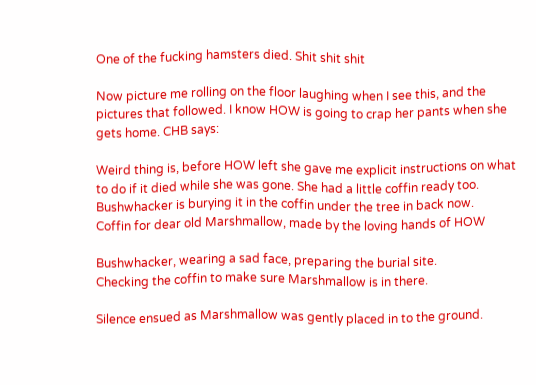One of the fucking hamsters died. Shit shit shit

Now picture me rolling on the floor laughing when I see this, and the pictures that followed. I know HOW is going to crap her pants when she gets home. CHB says:

Weird thing is, before HOW left she gave me explicit instructions on what to do if it died while she was gone. She had a little coffin ready too. Bushwhacker is burying it in the coffin under the tree in back now.
Coffin for dear old Marshmallow, made by the loving hands of HOW

Bushwhacker, wearing a sad face, preparing the burial site.
Checking the coffin to make sure Marshmallow is in there.

Silence ensued as Marshmallow was gently placed in to the ground.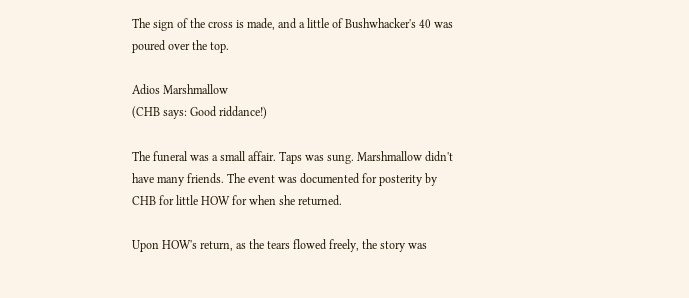The sign of the cross is made, and a little of Bushwhacker's 40 was poured over the top.

Adios Marshmallow
(CHB says: Good riddance!)

The funeral was a small affair. Taps was sung. Marshmallow didn't have many friends. The event was documented for posterity by CHB for little HOW for when she returned.

Upon HOW's return, as the tears flowed freely, the story was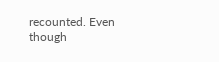recounted. Even though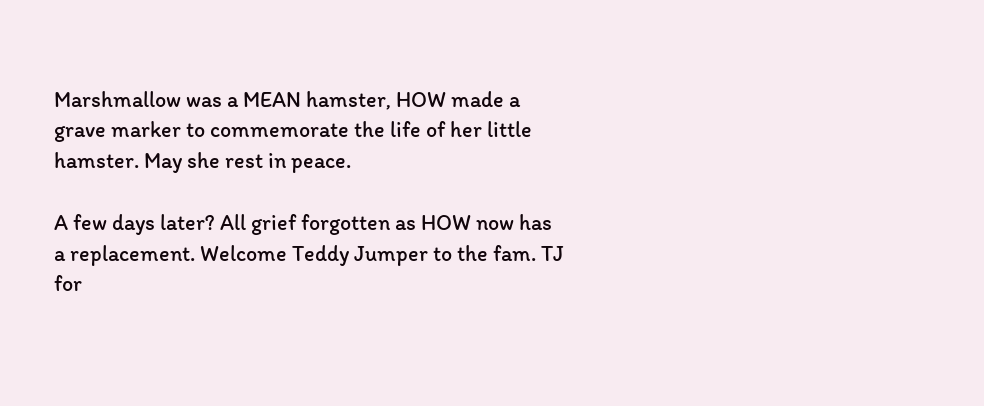Marshmallow was a MEAN hamster, HOW made a grave marker to commemorate the life of her little hamster. May she rest in peace.

A few days later? All grief forgotten as HOW now has a replacement. Welcome Teddy Jumper to the fam. TJ for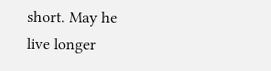short. May he live longer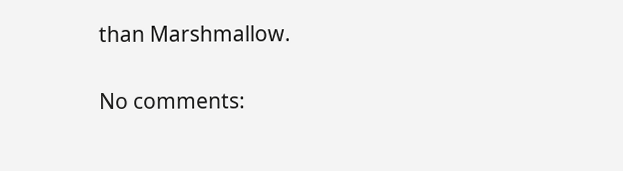than Marshmallow.

No comments: